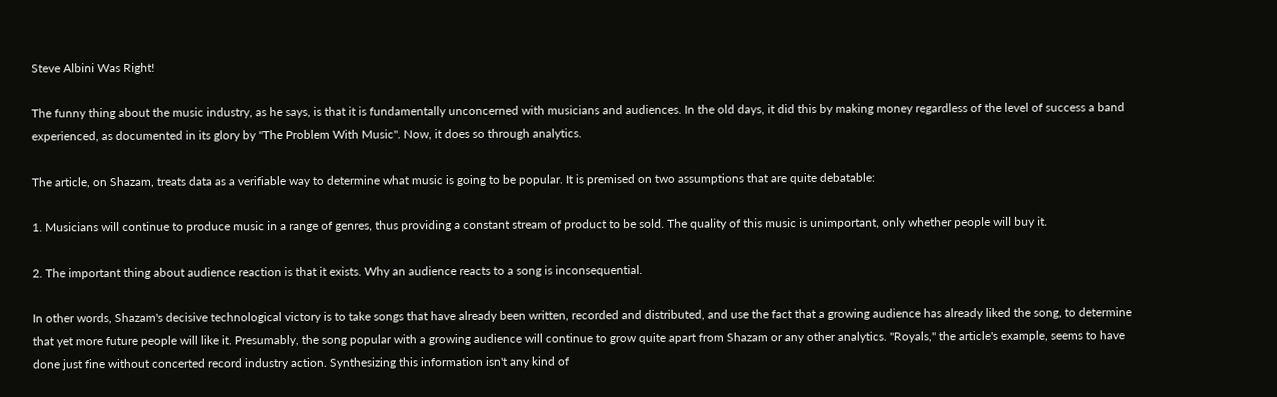Steve Albini Was Right!

The funny thing about the music industry, as he says, is that it is fundamentally unconcerned with musicians and audiences. In the old days, it did this by making money regardless of the level of success a band experienced, as documented in its glory by "The Problem With Music". Now, it does so through analytics.

The article, on Shazam, treats data as a verifiable way to determine what music is going to be popular. It is premised on two assumptions that are quite debatable:

1. Musicians will continue to produce music in a range of genres, thus providing a constant stream of product to be sold. The quality of this music is unimportant, only whether people will buy it.

2. The important thing about audience reaction is that it exists. Why an audience reacts to a song is inconsequential.

In other words, Shazam's decisive technological victory is to take songs that have already been written, recorded and distributed, and use the fact that a growing audience has already liked the song, to determine that yet more future people will like it. Presumably, the song popular with a growing audience will continue to grow quite apart from Shazam or any other analytics. "Royals," the article's example, seems to have done just fine without concerted record industry action. Synthesizing this information isn't any kind of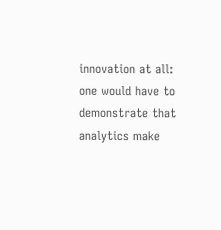innovation at all: one would have to demonstrate that analytics make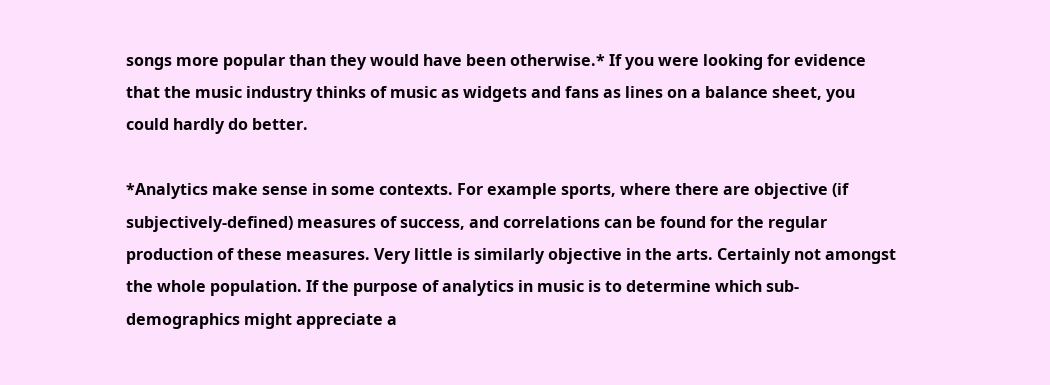songs more popular than they would have been otherwise.* If you were looking for evidence that the music industry thinks of music as widgets and fans as lines on a balance sheet, you could hardly do better.

*Analytics make sense in some contexts. For example sports, where there are objective (if subjectively-defined) measures of success, and correlations can be found for the regular production of these measures. Very little is similarly objective in the arts. Certainly not amongst the whole population. If the purpose of analytics in music is to determine which sub-demographics might appreciate a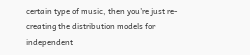certain type of music, then you're just re-creating the distribution models for independent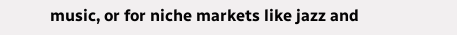music, or for niche markets like jazz and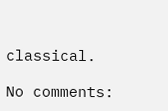classical.

No comments: